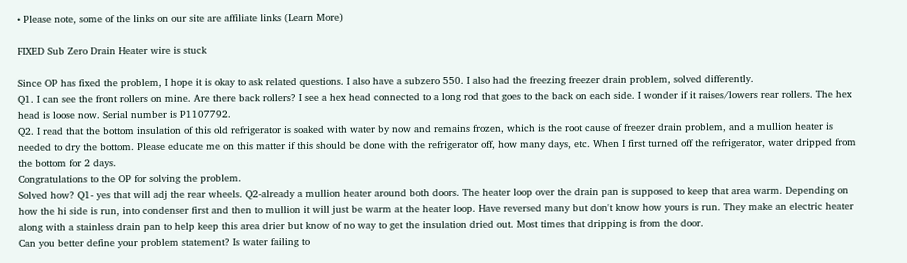• Please note, some of the links on our site are affiliate links (Learn More)

FIXED Sub Zero Drain Heater wire is stuck

Since OP has fixed the problem, I hope it is okay to ask related questions. I also have a subzero 550. I also had the freezing freezer drain problem, solved differently.
Q1. I can see the front rollers on mine. Are there back rollers? I see a hex head connected to a long rod that goes to the back on each side. I wonder if it raises/lowers rear rollers. The hex head is loose now. Serial number is P1107792.
Q2. I read that the bottom insulation of this old refrigerator is soaked with water by now and remains frozen, which is the root cause of freezer drain problem, and a mullion heater is needed to dry the bottom. Please educate me on this matter if this should be done with the refrigerator off, how many days, etc. When I first turned off the refrigerator, water dripped from the bottom for 2 days.
Congratulations to the OP for solving the problem.
Solved how? Q1- yes that will adj the rear wheels. Q2-already a mullion heater around both doors. The heater loop over the drain pan is supposed to keep that area warm. Depending on how the hi side is run, into condenser first and then to mullion it will just be warm at the heater loop. Have reversed many but don't know how yours is run. They make an electric heater along with a stainless drain pan to help keep this area drier but know of no way to get the insulation dried out. Most times that dripping is from the door.
Can you better define your problem statement? Is water failing to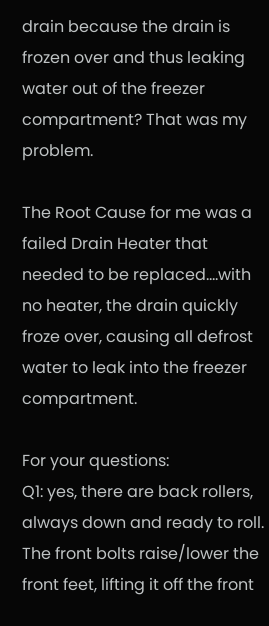drain because the drain is frozen over and thus leaking water out of the freezer compartment? That was my problem.

The Root Cause for me was a failed Drain Heater that needed to be replaced....with no heater, the drain quickly froze over, causing all defrost water to leak into the freezer compartment.

For your questions:
Q1: yes, there are back rollers, always down and ready to roll. The front bolts raise/lower the front feet, lifting it off the front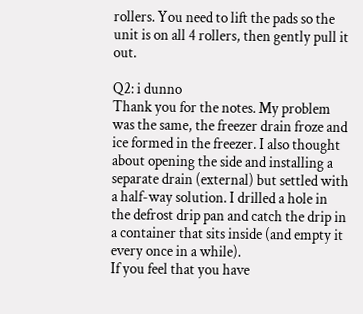rollers. You need to lift the pads so the unit is on all 4 rollers, then gently pull it out.

Q2: i dunno
Thank you for the notes. My problem was the same, the freezer drain froze and ice formed in the freezer. I also thought about opening the side and installing a separate drain (external) but settled with a half-way solution. I drilled a hole in the defrost drip pan and catch the drip in a container that sits inside (and empty it every once in a while).
If you feel that you have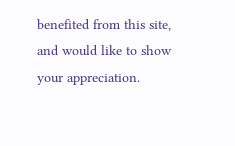benefited from this site, and would like to show your appreciation.